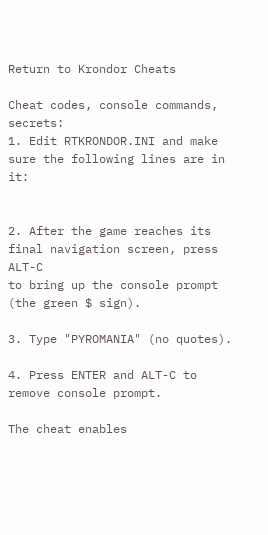Return to Krondor Cheats

Cheat codes, console commands, secrets:
1. Edit RTKRONDOR.INI and make sure the following lines are in it:


2. After the game reaches its final navigation screen, press ALT-C
to bring up the console prompt (the green $ sign).

3. Type "PYROMANIA" (no quotes).

4. Press ENTER and ALT-C to remove console prompt.

The cheat enables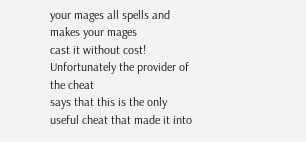your mages all spells and makes your mages
cast it without cost! Unfortunately the provider of the cheat
says that this is the only useful cheat that made it into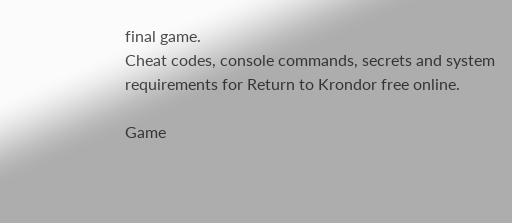final game.
Cheat codes, console commands, secrets and system requirements for Return to Krondor free online.

Game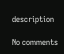description

No comments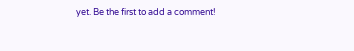yet. Be the first to add a comment!